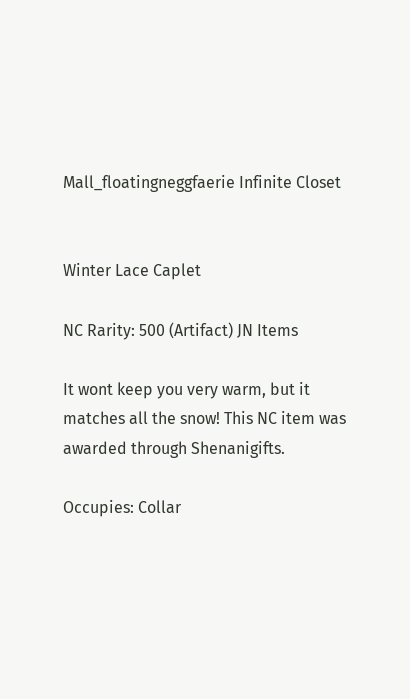Mall_floatingneggfaerie Infinite Closet


Winter Lace Caplet

NC Rarity: 500 (Artifact) JN Items

It wont keep you very warm, but it matches all the snow! This NC item was awarded through Shenanigifts.

Occupies: Collar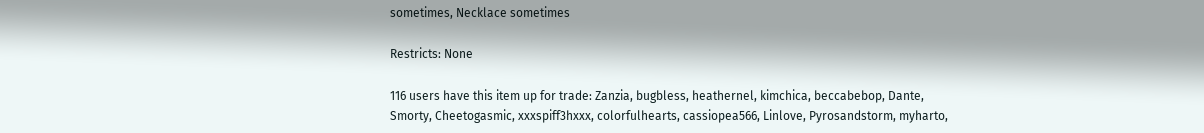sometimes, Necklace sometimes

Restricts: None

116 users have this item up for trade: Zanzia, bugbless, heathernel, kimchica, beccabebop, Dante, Smorty, Cheetogasmic, xxxspiff3hxxx, colorfulhearts, cassiopea566, Linlove, Pyrosandstorm, myharto,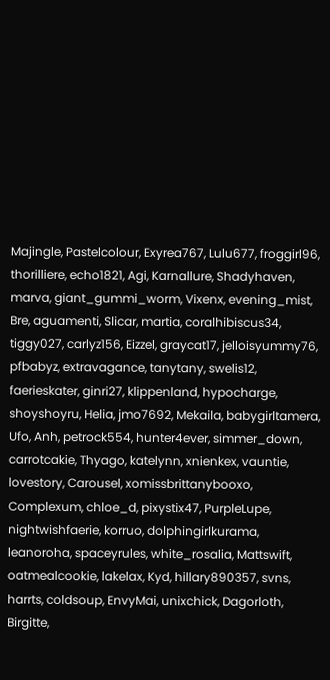Majingle, Pastelcolour, Exyrea767, Lulu677, froggirl96, thorilliere, echo1821, Agi, Karnallure, Shadyhaven, marva, giant_gummi_worm, Vixenx, evening_mist, Bre, aguamenti, Slicar, martia, coralhibiscus34, tiggy027, carlyz156, Eizzel, graycat17, jelloisyummy76, pfbabyz, extravagance, tanytany, swelis12, faerieskater, ginri27, klippenland, hypocharge, shoyshoyru, Helia, jmo7692, Mekaila, babygirltamera, Ufo, Anh, petrock554, hunter4ever, simmer_down, carrotcakie, Thyago, katelynn, xnienkex, vauntie, lovestory, Carousel, xomissbrittanybooxo, Complexum, chloe_d, pixystix47, PurpleLupe, nightwishfaerie, korruo, dolphingirlkurama, leanoroha, spaceyrules, white_rosalia, Mattswift, oatmealcookie, lakelax, Kyd, hillary890357, svns, harrts, coldsoup, EnvyMai, unixchick, Dagorloth, Birgitte,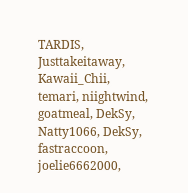TARDIS, Justtakeitaway, Kawaii_Chii, temari, niightwind, goatmeal, DekSy, Natty1066, DekSy, fastraccoon, joelie6662000,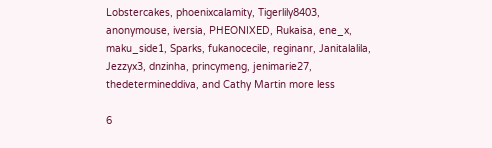Lobstercakes, phoenixcalamity, Tigerlily8403, anonymouse, iversia, PHEONIXED, Rukaisa, ene_x, maku_side1, Sparks, fukanocecile, reginanr, Janitalalila, Jezzyx3, dnzinha, princymeng, jenimarie27, thedetermineddiva, and Cathy Martin more less

6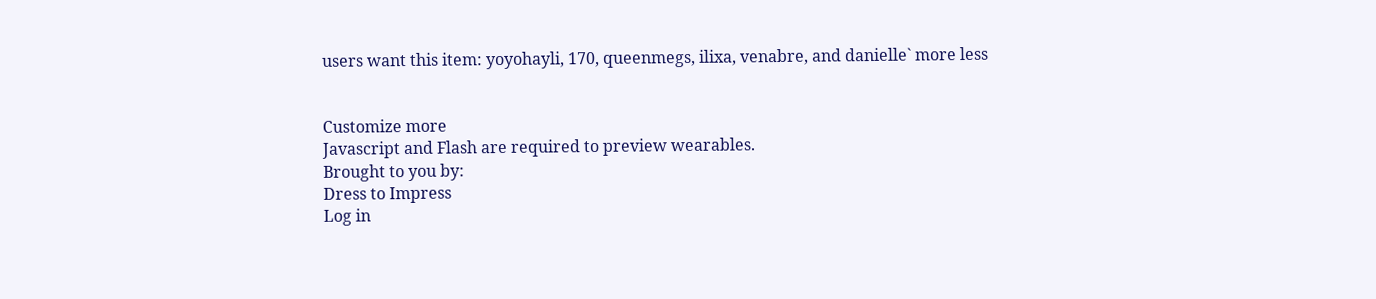users want this item: yoyohayli, 170, queenmegs, ilixa, venabre, and danielle` more less


Customize more
Javascript and Flash are required to preview wearables.
Brought to you by:
Dress to Impress
Log in